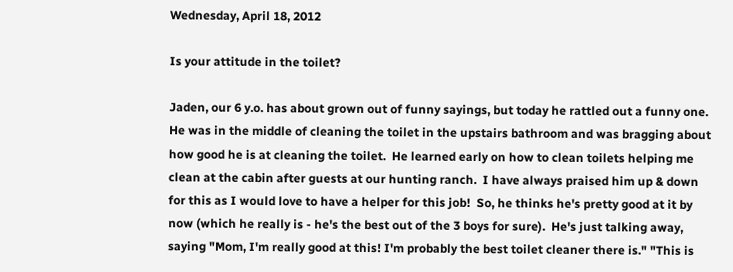Wednesday, April 18, 2012

Is your attitude in the toilet?

Jaden, our 6 y.o. has about grown out of funny sayings, but today he rattled out a funny one.  He was in the middle of cleaning the toilet in the upstairs bathroom and was bragging about how good he is at cleaning the toilet.  He learned early on how to clean toilets helping me clean at the cabin after guests at our hunting ranch.  I have always praised him up & down for this as I would love to have a helper for this job!  So, he thinks he's pretty good at it by now (which he really is - he's the best out of the 3 boys for sure).  He's just talking away, saying "Mom, I'm really good at this! I'm probably the best toilet cleaner there is." "This is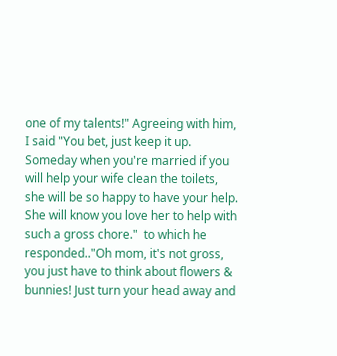one of my talents!" Agreeing with him, I said "You bet, just keep it up.  Someday when you're married if you will help your wife clean the toilets, she will be so happy to have your help. She will know you love her to help with such a gross chore."  to which he responded.."Oh mom, it's not gross, you just have to think about flowers & bunnies! Just turn your head away and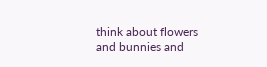think about flowers and bunnies and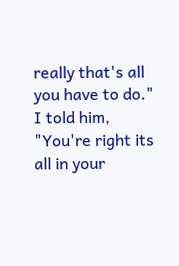really that's all you have to do." I told him, "You're right its all in your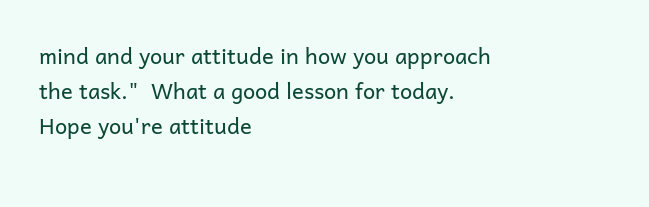mind and your attitude in how you approach the task."  What a good lesson for today.  Hope you're attitude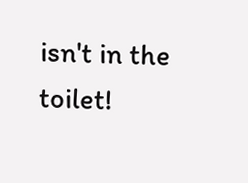isn't in the toilet!